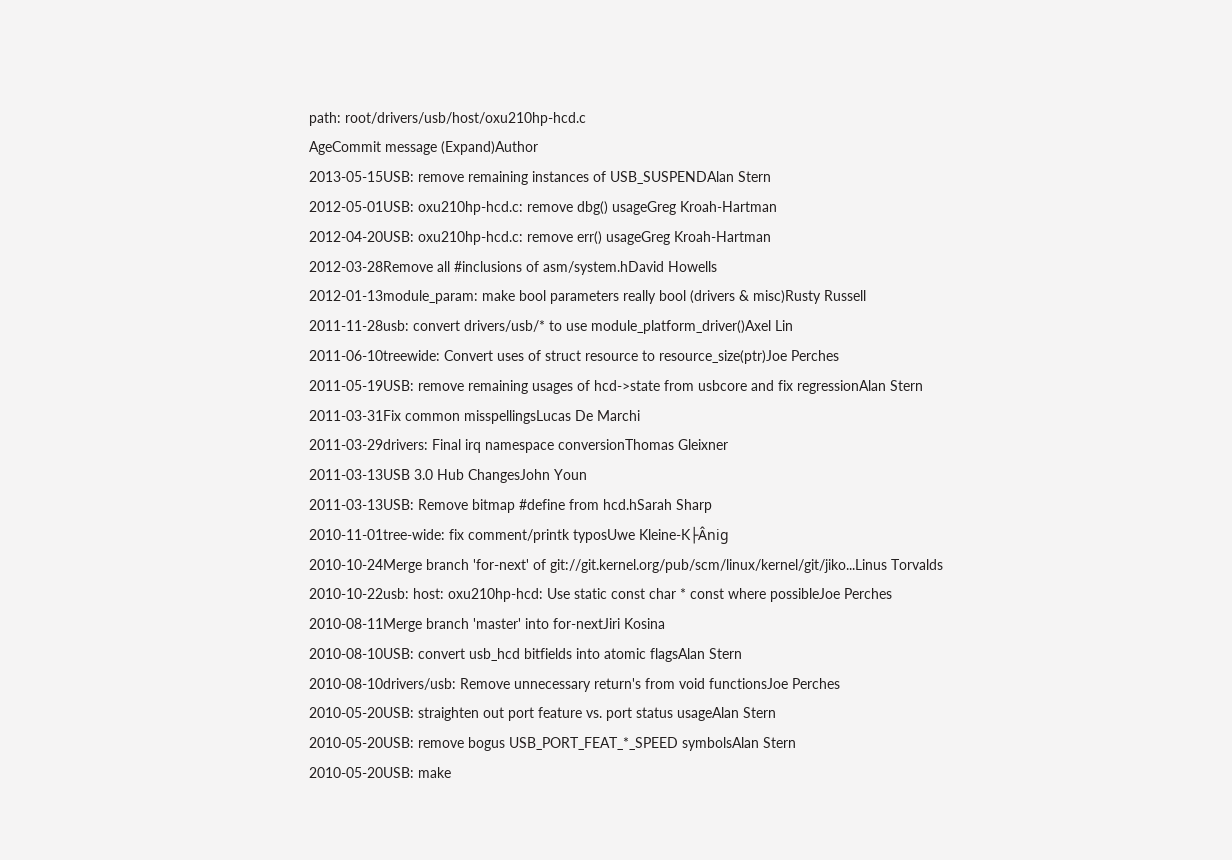path: root/drivers/usb/host/oxu210hp-hcd.c
AgeCommit message (Expand)Author
2013-05-15USB: remove remaining instances of USB_SUSPENDAlan Stern
2012-05-01USB: oxu210hp-hcd.c: remove dbg() usageGreg Kroah-Hartman
2012-04-20USB: oxu210hp-hcd.c: remove err() usageGreg Kroah-Hartman
2012-03-28Remove all #inclusions of asm/system.hDavid Howells
2012-01-13module_param: make bool parameters really bool (drivers & misc)Rusty Russell
2011-11-28usb: convert drivers/usb/* to use module_platform_driver()Axel Lin
2011-06-10treewide: Convert uses of struct resource to resource_size(ptr)Joe Perches
2011-05-19USB: remove remaining usages of hcd->state from usbcore and fix regressionAlan Stern
2011-03-31Fix common misspellingsLucas De Marchi
2011-03-29drivers: Final irq namespace conversionThomas Gleixner
2011-03-13USB 3.0 Hub ChangesJohn Youn
2011-03-13USB: Remove bitmap #define from hcd.hSarah Sharp
2010-11-01tree-wide: fix comment/printk typosUwe Kleine-K├Ânig
2010-10-24Merge branch 'for-next' of git://git.kernel.org/pub/scm/linux/kernel/git/jiko...Linus Torvalds
2010-10-22usb: host: oxu210hp-hcd: Use static const char * const where possibleJoe Perches
2010-08-11Merge branch 'master' into for-nextJiri Kosina
2010-08-10USB: convert usb_hcd bitfields into atomic flagsAlan Stern
2010-08-10drivers/usb: Remove unnecessary return's from void functionsJoe Perches
2010-05-20USB: straighten out port feature vs. port status usageAlan Stern
2010-05-20USB: remove bogus USB_PORT_FEAT_*_SPEED symbolsAlan Stern
2010-05-20USB: make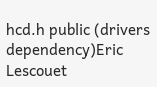hcd.h public (drivers dependency)Eric Lescouet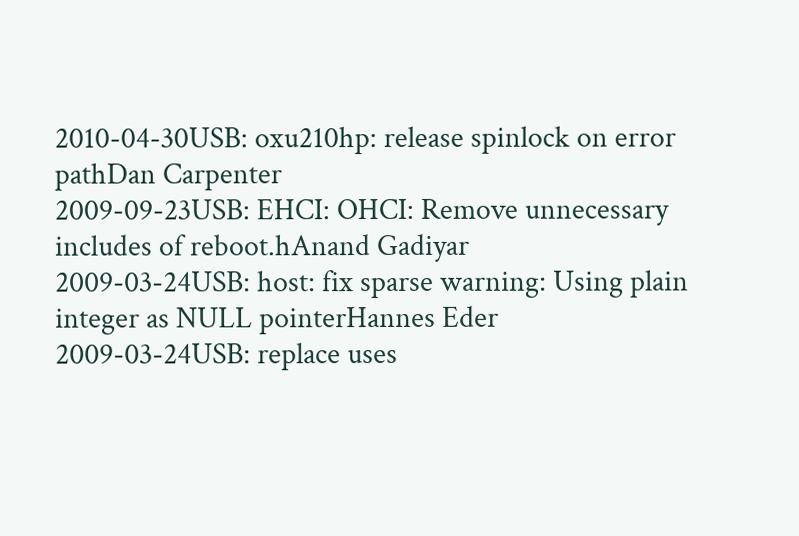2010-04-30USB: oxu210hp: release spinlock on error pathDan Carpenter
2009-09-23USB: EHCI: OHCI: Remove unnecessary includes of reboot.hAnand Gadiyar
2009-03-24USB: host: fix sparse warning: Using plain integer as NULL pointerHannes Eder
2009-03-24USB: replace uses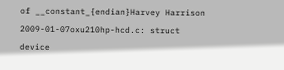of __constant_{endian}Harvey Harrison
2009-01-07oxu210hp-hcd.c: struct device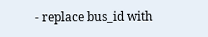- replace bus_id with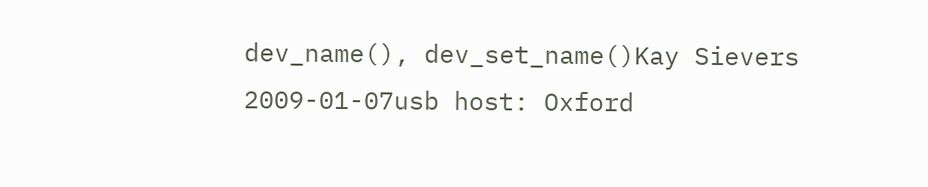dev_name(), dev_set_name()Kay Sievers
2009-01-07usb host: Oxford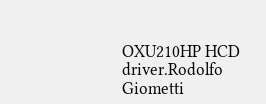OXU210HP HCD driver.Rodolfo Giometti